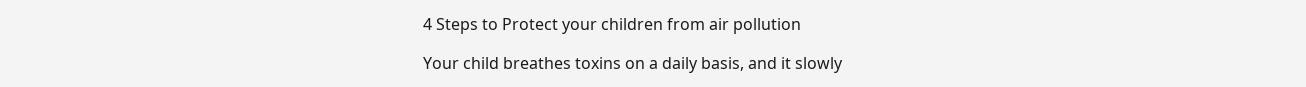4 Steps to Protect your children from air pollution

Your child breathes toxins on a daily basis, and it slowly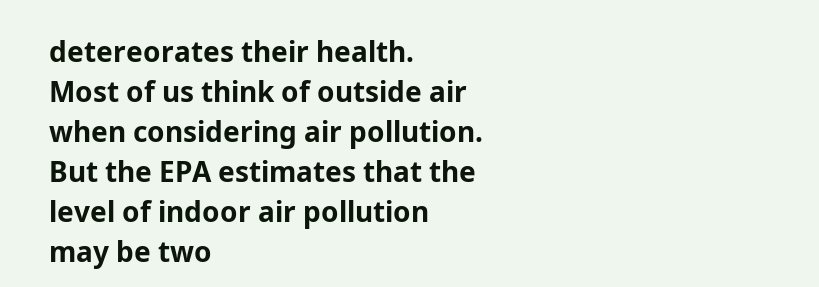detereorates their health. Most of us think of outside air when considering air pollution. But the EPA estimates that the level of indoor air pollution may be two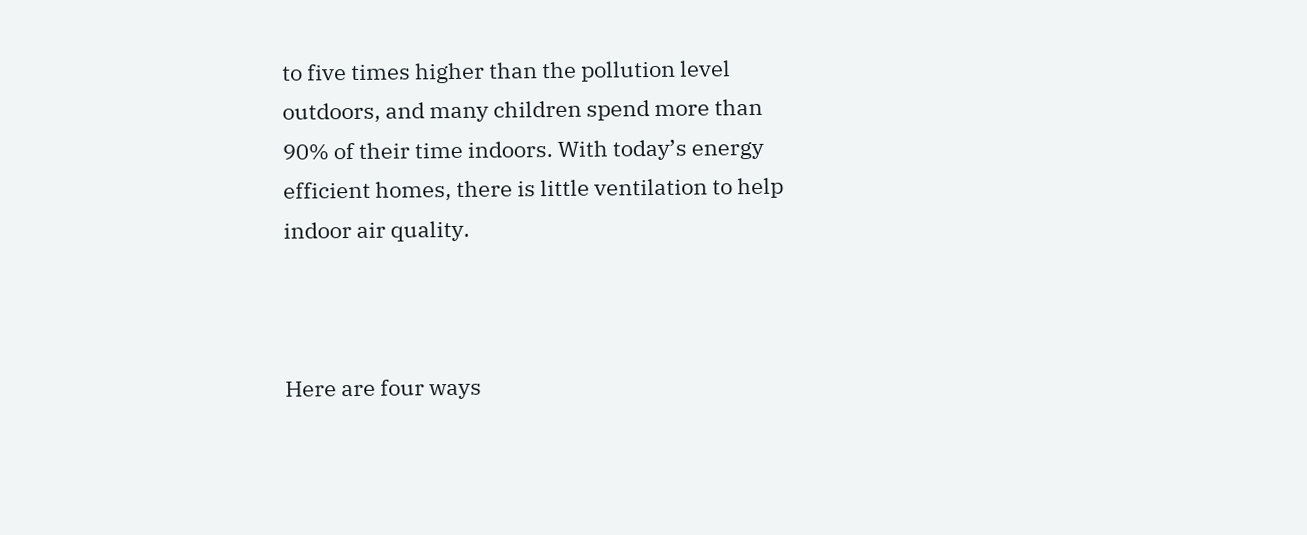to five times higher than the pollution level outdoors, and many children spend more than 90% of their time indoors. With today’s energy efficient homes, there is little ventilation to help indoor air quality.



Here are four ways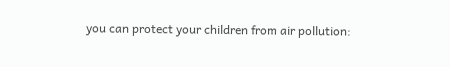you can protect your children from air pollution: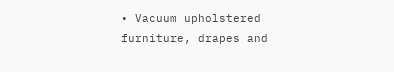• Vacuum upholstered furniture, drapes and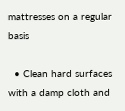mattresses on a regular basis

  • Clean hard surfaces with a damp cloth and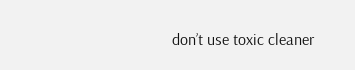don’t use toxic cleaner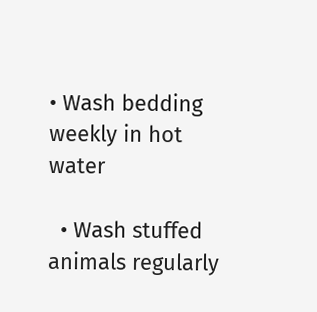• Wash bedding weekly in hot water

  • Wash stuffed animals regularly